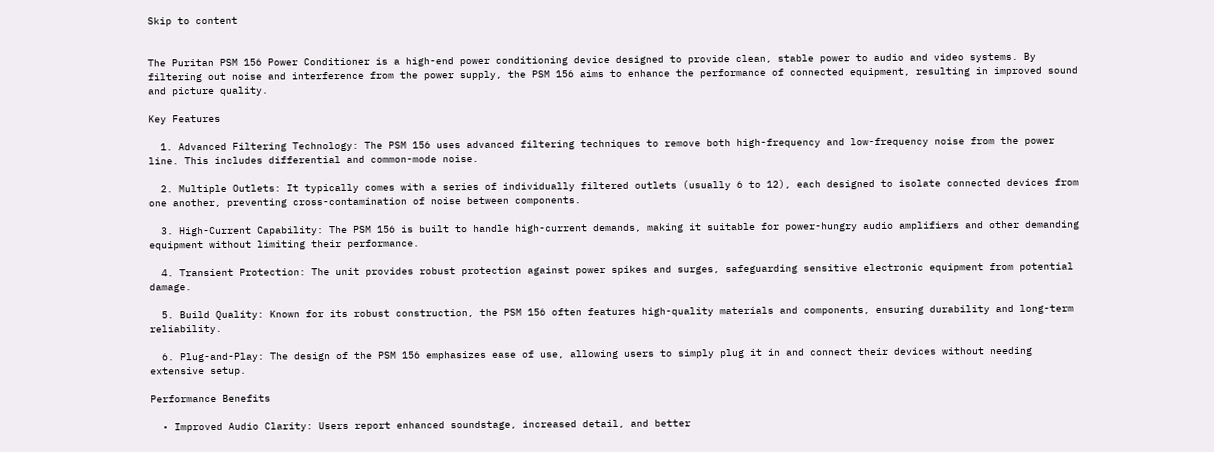Skip to content


The Puritan PSM 156 Power Conditioner is a high-end power conditioning device designed to provide clean, stable power to audio and video systems. By filtering out noise and interference from the power supply, the PSM 156 aims to enhance the performance of connected equipment, resulting in improved sound and picture quality.

Key Features

  1. Advanced Filtering Technology: The PSM 156 uses advanced filtering techniques to remove both high-frequency and low-frequency noise from the power line. This includes differential and common-mode noise.

  2. Multiple Outlets: It typically comes with a series of individually filtered outlets (usually 6 to 12), each designed to isolate connected devices from one another, preventing cross-contamination of noise between components.

  3. High-Current Capability: The PSM 156 is built to handle high-current demands, making it suitable for power-hungry audio amplifiers and other demanding equipment without limiting their performance.

  4. Transient Protection: The unit provides robust protection against power spikes and surges, safeguarding sensitive electronic equipment from potential damage.

  5. Build Quality: Known for its robust construction, the PSM 156 often features high-quality materials and components, ensuring durability and long-term reliability.

  6. Plug-and-Play: The design of the PSM 156 emphasizes ease of use, allowing users to simply plug it in and connect their devices without needing extensive setup.

Performance Benefits

  • Improved Audio Clarity: Users report enhanced soundstage, increased detail, and better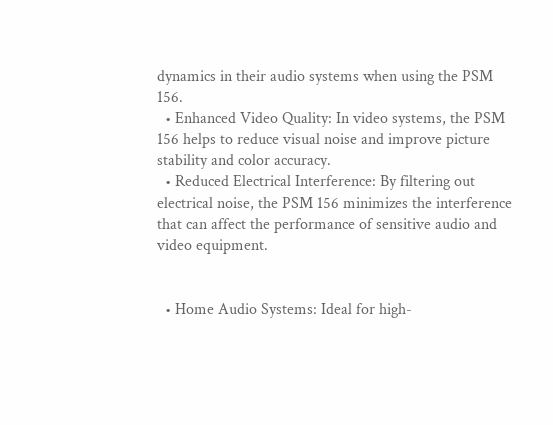dynamics in their audio systems when using the PSM 156.
  • Enhanced Video Quality: In video systems, the PSM 156 helps to reduce visual noise and improve picture stability and color accuracy.
  • Reduced Electrical Interference: By filtering out electrical noise, the PSM 156 minimizes the interference that can affect the performance of sensitive audio and video equipment.


  • Home Audio Systems: Ideal for high-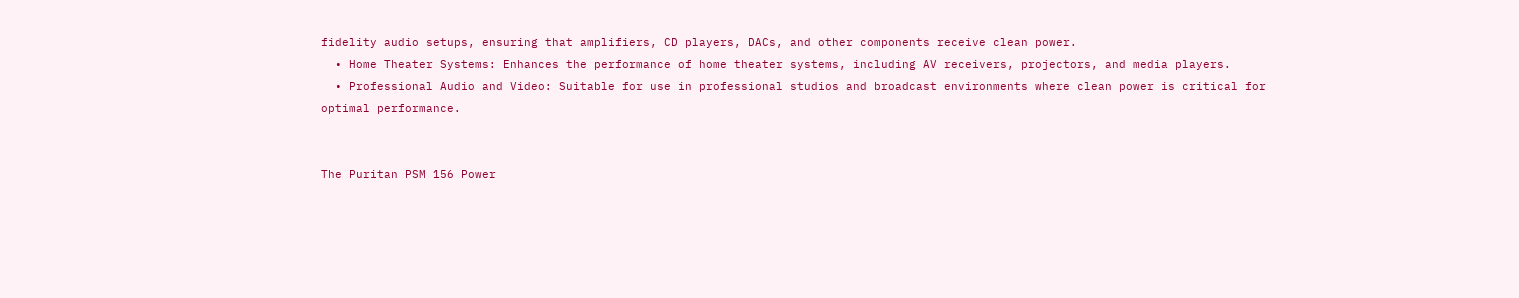fidelity audio setups, ensuring that amplifiers, CD players, DACs, and other components receive clean power.
  • Home Theater Systems: Enhances the performance of home theater systems, including AV receivers, projectors, and media players.
  • Professional Audio and Video: Suitable for use in professional studios and broadcast environments where clean power is critical for optimal performance.


The Puritan PSM 156 Power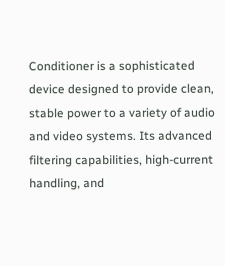Conditioner is a sophisticated device designed to provide clean, stable power to a variety of audio and video systems. Its advanced filtering capabilities, high-current handling, and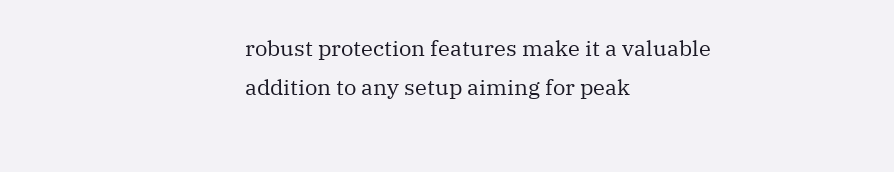robust protection features make it a valuable addition to any setup aiming for peak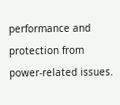performance and protection from power-related issues.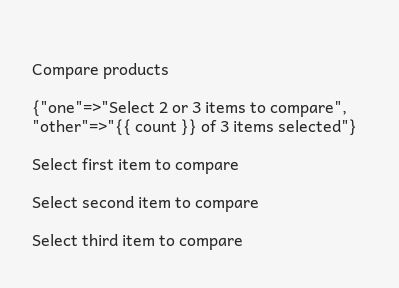Compare products

{"one"=>"Select 2 or 3 items to compare", "other"=>"{{ count }} of 3 items selected"}

Select first item to compare

Select second item to compare

Select third item to compare